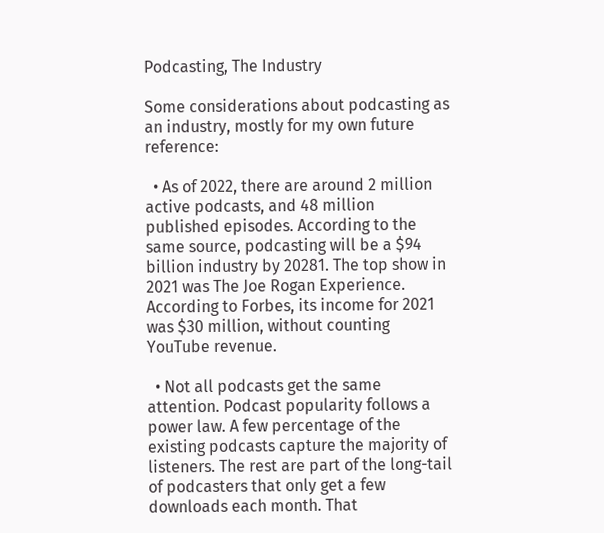Podcasting, The Industry

Some considerations about podcasting as an industry, mostly for my own future reference:

  • As of 2022, there are around 2 million active podcasts, and 48 million published episodes. According to the same source, podcasting will be a $94 billion industry by 20281. The top show in 2021 was The Joe Rogan Experience. According to Forbes, its income for 2021 was $30 million, without counting YouTube revenue.

  • Not all podcasts get the same attention. Podcast popularity follows a power law. A few percentage of the existing podcasts capture the majority of listeners. The rest are part of the long-tail of podcasters that only get a few downloads each month. That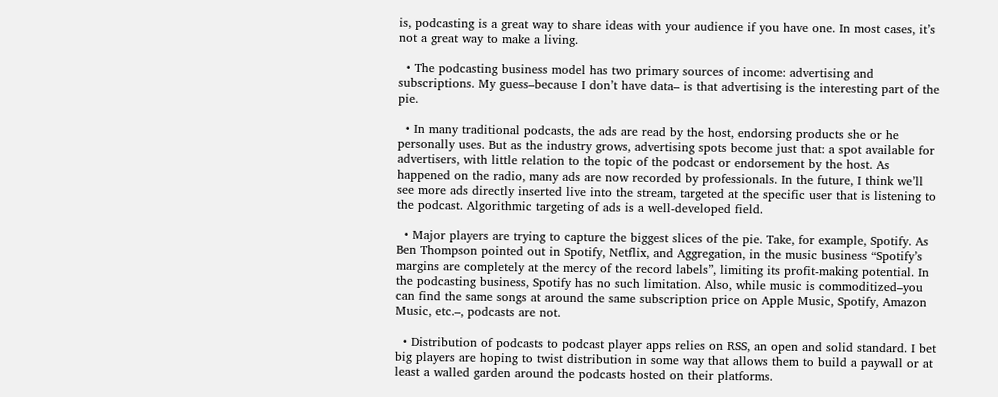is, podcasting is a great way to share ideas with your audience if you have one. In most cases, it’s not a great way to make a living.

  • The podcasting business model has two primary sources of income: advertising and subscriptions. My guess–because I don’t have data– is that advertising is the interesting part of the pie.

  • In many traditional podcasts, the ads are read by the host, endorsing products she or he personally uses. But as the industry grows, advertising spots become just that: a spot available for advertisers, with little relation to the topic of the podcast or endorsement by the host. As happened on the radio, many ads are now recorded by professionals. In the future, I think we’ll see more ads directly inserted live into the stream, targeted at the specific user that is listening to the podcast. Algorithmic targeting of ads is a well-developed field.

  • Major players are trying to capture the biggest slices of the pie. Take, for example, Spotify. As Ben Thompson pointed out in Spotify, Netflix, and Aggregation, in the music business “Spotify’s margins are completely at the mercy of the record labels”, limiting its profit-making potential. In the podcasting business, Spotify has no such limitation. Also, while music is commoditized–you can find the same songs at around the same subscription price on Apple Music, Spotify, Amazon Music, etc.–, podcasts are not.

  • Distribution of podcasts to podcast player apps relies on RSS, an open and solid standard. I bet big players are hoping to twist distribution in some way that allows them to build a paywall or at least a walled garden around the podcasts hosted on their platforms.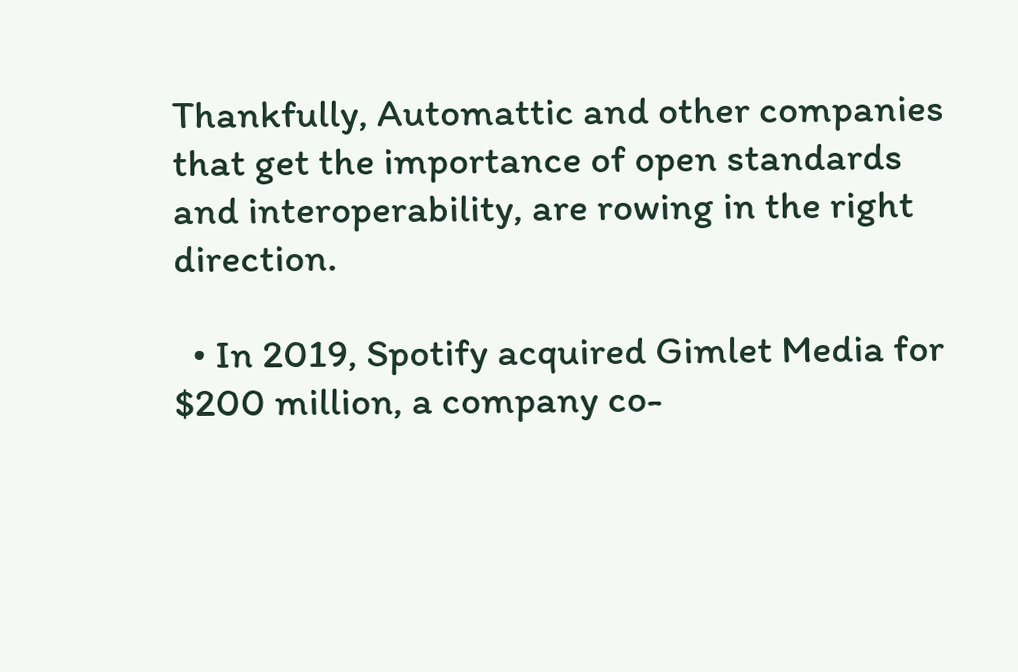Thankfully, Automattic and other companies that get the importance of open standards and interoperability, are rowing in the right direction.

  • In 2019, Spotify acquired Gimlet Media for $200 million, a company co-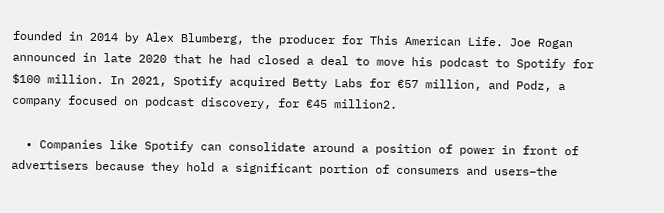founded in 2014 by Alex Blumberg, the producer for This American Life. Joe Rogan announced in late 2020 that he had closed a deal to move his podcast to Spotify for $100 million. In 2021, Spotify acquired Betty Labs for €57 million, and Podz, a company focused on podcast discovery, for €45 million2.

  • Companies like Spotify can consolidate around a position of power in front of advertisers because they hold a significant portion of consumers and users–the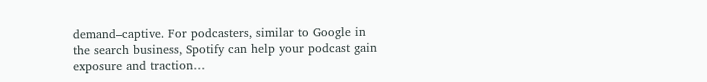demand–captive. For podcasters, similar to Google in the search business, Spotify can help your podcast gain exposure and traction…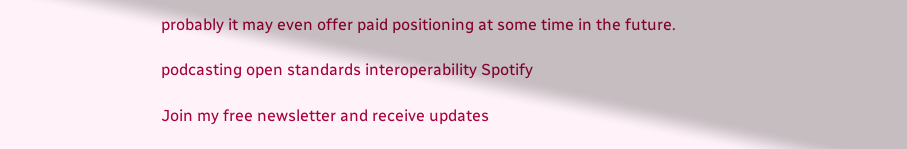probably it may even offer paid positioning at some time in the future.

podcasting open standards interoperability Spotify

Join my free newsletter and receive updates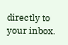directly to your inbox.